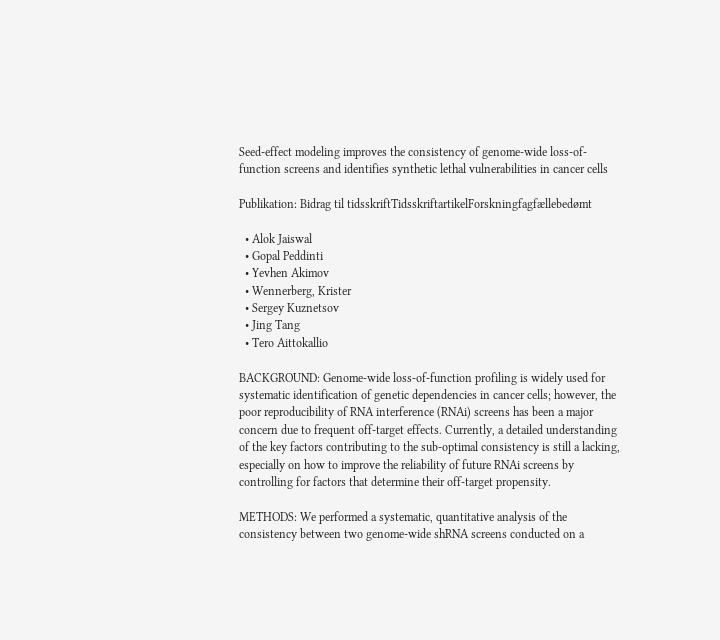Seed-effect modeling improves the consistency of genome-wide loss-of-function screens and identifies synthetic lethal vulnerabilities in cancer cells

Publikation: Bidrag til tidsskriftTidsskriftartikelForskningfagfællebedømt

  • Alok Jaiswal
  • Gopal Peddinti
  • Yevhen Akimov
  • Wennerberg, Krister
  • Sergey Kuznetsov
  • Jing Tang
  • Tero Aittokallio

BACKGROUND: Genome-wide loss-of-function profiling is widely used for systematic identification of genetic dependencies in cancer cells; however, the poor reproducibility of RNA interference (RNAi) screens has been a major concern due to frequent off-target effects. Currently, a detailed understanding of the key factors contributing to the sub-optimal consistency is still a lacking, especially on how to improve the reliability of future RNAi screens by controlling for factors that determine their off-target propensity.

METHODS: We performed a systematic, quantitative analysis of the consistency between two genome-wide shRNA screens conducted on a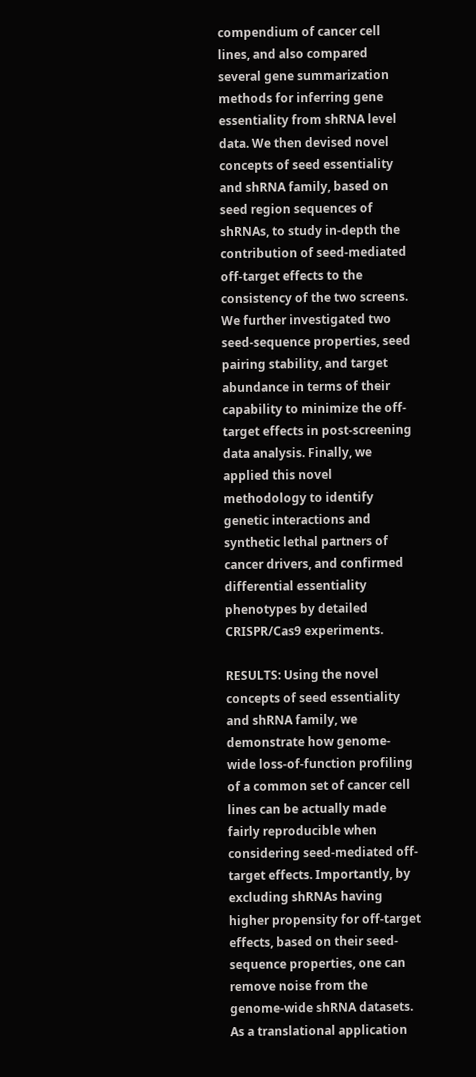compendium of cancer cell lines, and also compared several gene summarization methods for inferring gene essentiality from shRNA level data. We then devised novel concepts of seed essentiality and shRNA family, based on seed region sequences of shRNAs, to study in-depth the contribution of seed-mediated off-target effects to the consistency of the two screens. We further investigated two seed-sequence properties, seed pairing stability, and target abundance in terms of their capability to minimize the off-target effects in post-screening data analysis. Finally, we applied this novel methodology to identify genetic interactions and synthetic lethal partners of cancer drivers, and confirmed differential essentiality phenotypes by detailed CRISPR/Cas9 experiments.

RESULTS: Using the novel concepts of seed essentiality and shRNA family, we demonstrate how genome-wide loss-of-function profiling of a common set of cancer cell lines can be actually made fairly reproducible when considering seed-mediated off-target effects. Importantly, by excluding shRNAs having higher propensity for off-target effects, based on their seed-sequence properties, one can remove noise from the genome-wide shRNA datasets. As a translational application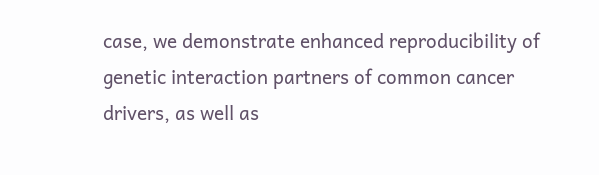case, we demonstrate enhanced reproducibility of genetic interaction partners of common cancer drivers, as well as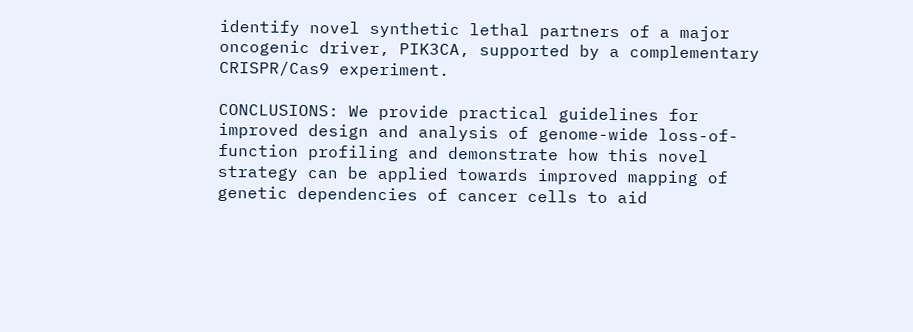identify novel synthetic lethal partners of a major oncogenic driver, PIK3CA, supported by a complementary CRISPR/Cas9 experiment.

CONCLUSIONS: We provide practical guidelines for improved design and analysis of genome-wide loss-of-function profiling and demonstrate how this novel strategy can be applied towards improved mapping of genetic dependencies of cancer cells to aid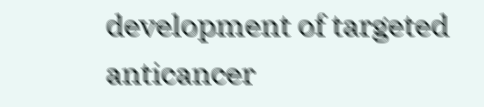development of targeted anticancer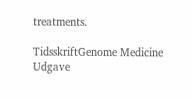treatments.

TidsskriftGenome Medicine
Udgave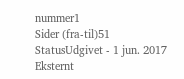nummer1
Sider (fra-til)51
StatusUdgivet - 1 jun. 2017
Eksternt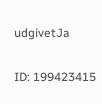udgivetJa

ID: 199423415